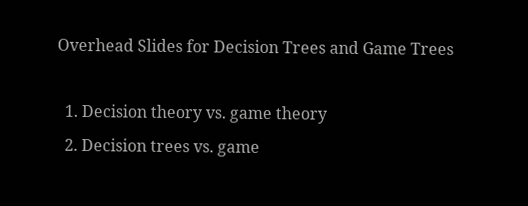Overhead Slides for Decision Trees and Game Trees

  1. Decision theory vs. game theory
  2. Decision trees vs. game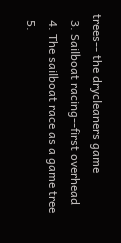trees-- the drycleaners game
  3. Sailboat racing--first overhead
  4. The sailboat race as a game tree
  5.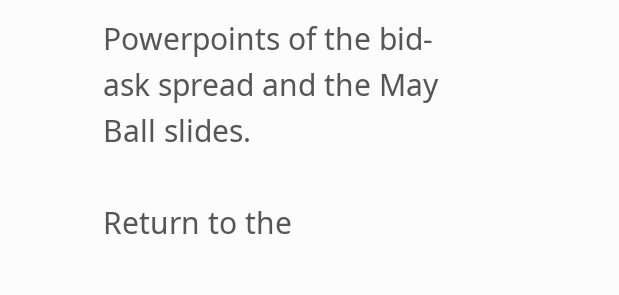Powerpoints of the bid-ask spread and the May Ball slides.

Return to the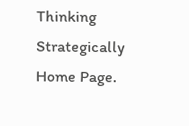Thinking Strategically Home Page.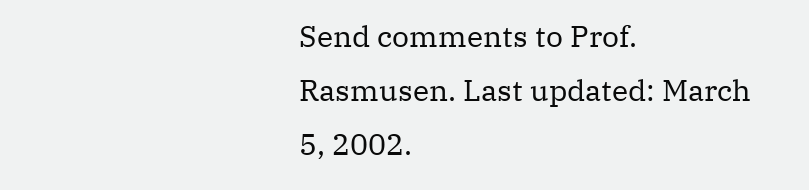Send comments to Prof. Rasmusen. Last updated: March 5, 2002.